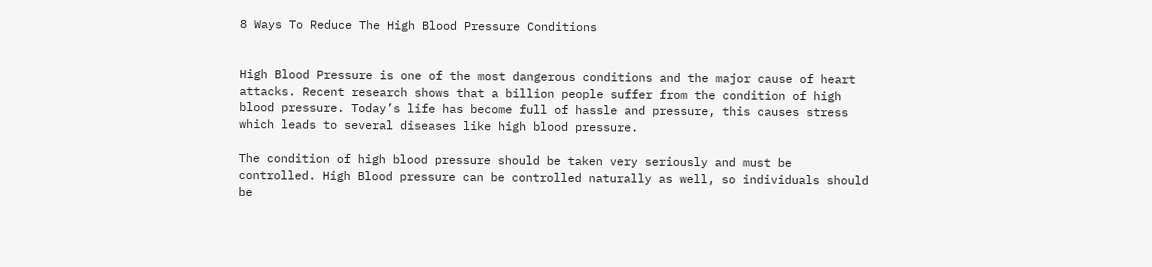8 Ways To Reduce The High Blood Pressure Conditions


High Blood Pressure is one of the most dangerous conditions and the major cause of heart attacks. Recent research shows that a billion people suffer from the condition of high blood pressure. Today’s life has become full of hassle and pressure, this causes stress which leads to several diseases like high blood pressure.

The condition of high blood pressure should be taken very seriously and must be controlled. High Blood pressure can be controlled naturally as well, so individuals should be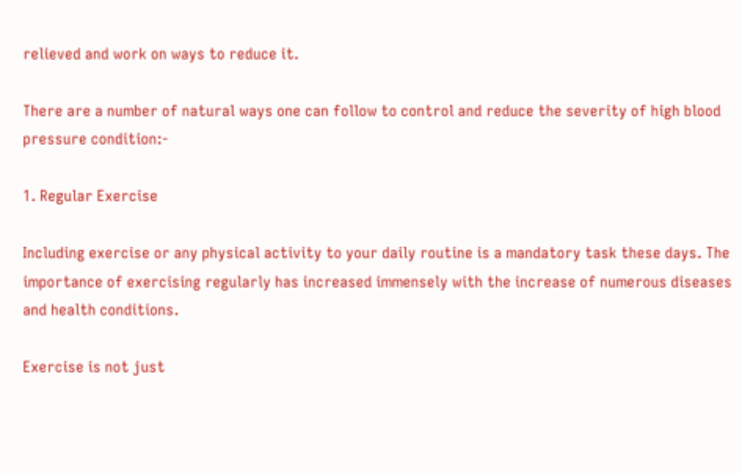relieved and work on ways to reduce it.

There are a number of natural ways one can follow to control and reduce the severity of high blood pressure condition:-

1. Regular Exercise

Including exercise or any physical activity to your daily routine is a mandatory task these days. The importance of exercising regularly has increased immensely with the increase of numerous diseases and health conditions.

Exercise is not just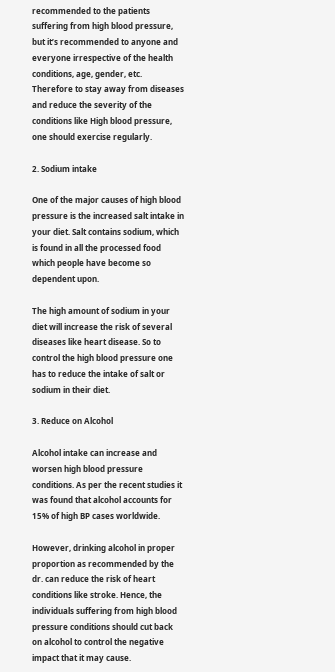recommended to the patients suffering from high blood pressure, but it’s recommended to anyone and everyone irrespective of the health conditions, age, gender, etc. Therefore to stay away from diseases and reduce the severity of the conditions like High blood pressure, one should exercise regularly.

2. Sodium intake

One of the major causes of high blood pressure is the increased salt intake in your diet. Salt contains sodium, which is found in all the processed food which people have become so dependent upon.

The high amount of sodium in your diet will increase the risk of several diseases like heart disease. So to control the high blood pressure one has to reduce the intake of salt or sodium in their diet.

3. Reduce on Alcohol

Alcohol intake can increase and worsen high blood pressure conditions. As per the recent studies it was found that alcohol accounts for 15% of high BP cases worldwide.

However, drinking alcohol in proper proportion as recommended by the dr. can reduce the risk of heart conditions like stroke. Hence, the individuals suffering from high blood pressure conditions should cut back on alcohol to control the negative impact that it may cause.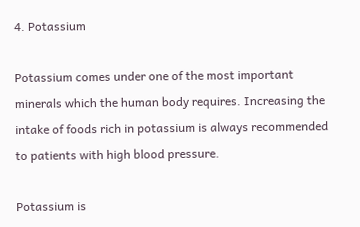4. Potassium

Potassium comes under one of the most important minerals which the human body requires. Increasing the intake of foods rich in potassium is always recommended to patients with high blood pressure.

Potassium is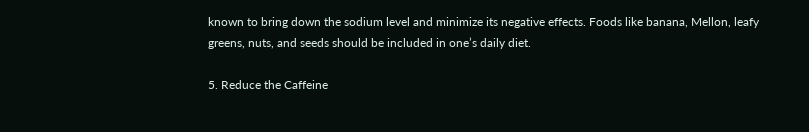known to bring down the sodium level and minimize its negative effects. Foods like banana, Mellon, leafy greens, nuts, and seeds should be included in one’s daily diet.

5. Reduce the Caffeine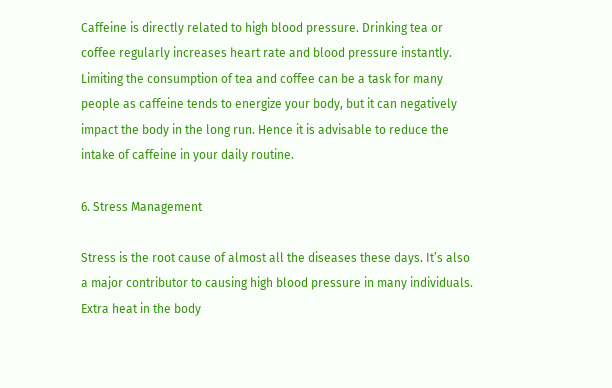Caffeine is directly related to high blood pressure. Drinking tea or coffee regularly increases heart rate and blood pressure instantly. Limiting the consumption of tea and coffee can be a task for many people as caffeine tends to energize your body, but it can negatively impact the body in the long run. Hence it is advisable to reduce the intake of caffeine in your daily routine.

6. Stress Management

Stress is the root cause of almost all the diseases these days. It’s also a major contributor to causing high blood pressure in many individuals. Extra heat in the body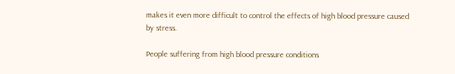makes it even more difficult to control the effects of high blood pressure caused by stress.

People suffering from high blood pressure conditions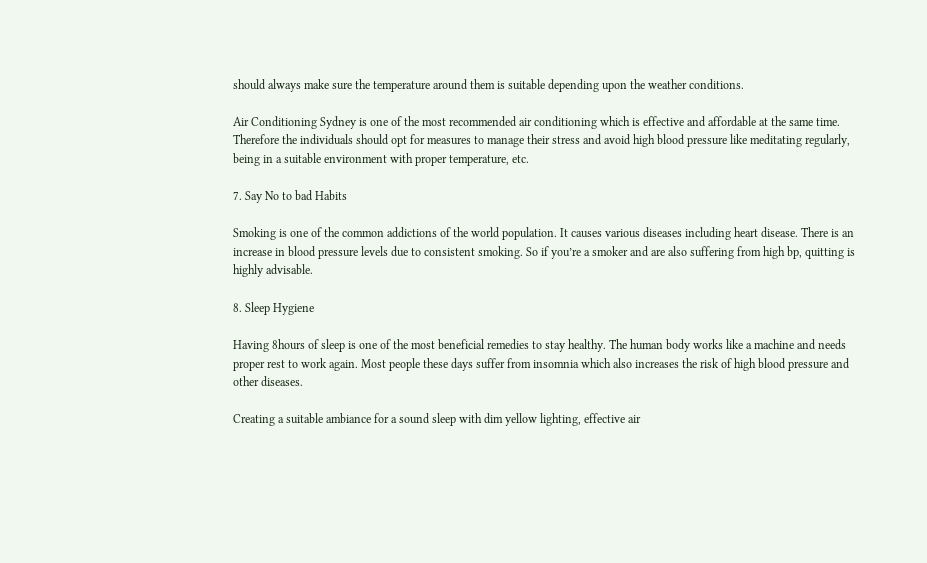should always make sure the temperature around them is suitable depending upon the weather conditions.

Air Conditioning Sydney is one of the most recommended air conditioning which is effective and affordable at the same time. Therefore the individuals should opt for measures to manage their stress and avoid high blood pressure like meditating regularly, being in a suitable environment with proper temperature, etc.

7. Say No to bad Habits

Smoking is one of the common addictions of the world population. It causes various diseases including heart disease. There is an increase in blood pressure levels due to consistent smoking. So if you’re a smoker and are also suffering from high bp, quitting is highly advisable.

8. Sleep Hygiene

Having 8hours of sleep is one of the most beneficial remedies to stay healthy. The human body works like a machine and needs proper rest to work again. Most people these days suffer from insomnia which also increases the risk of high blood pressure and other diseases.

Creating a suitable ambiance for a sound sleep with dim yellow lighting, effective air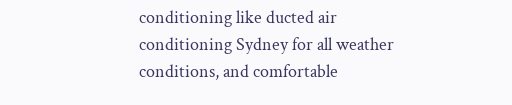conditioning like ducted air conditioning Sydney for all weather conditions, and comfortable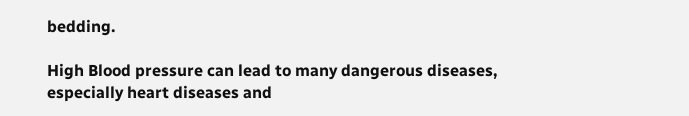bedding.

High Blood pressure can lead to many dangerous diseases, especially heart diseases and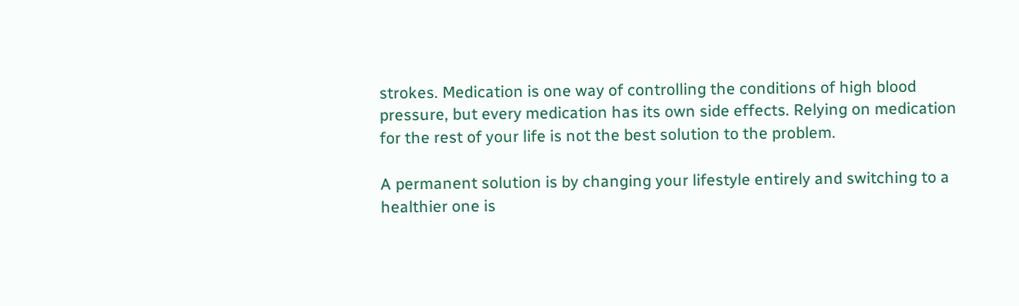strokes. Medication is one way of controlling the conditions of high blood pressure, but every medication has its own side effects. Relying on medication for the rest of your life is not the best solution to the problem.

A permanent solution is by changing your lifestyle entirely and switching to a healthier one is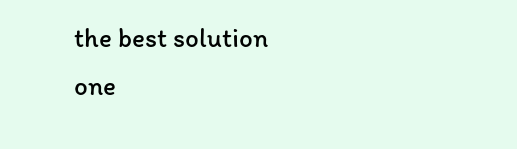the best solution one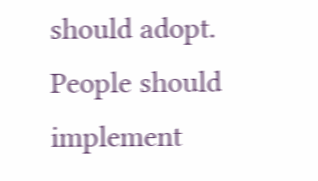should adopt. People should implement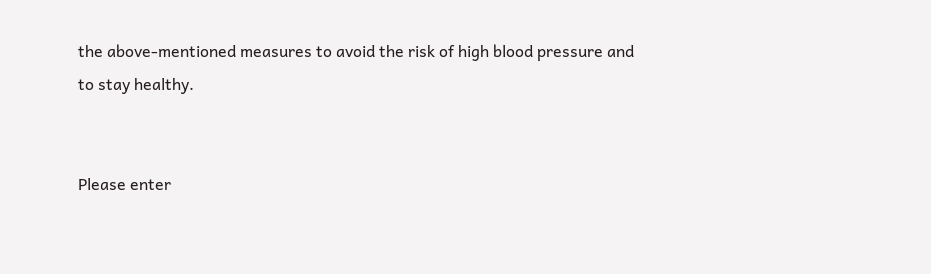the above-mentioned measures to avoid the risk of high blood pressure and to stay healthy.


Please enter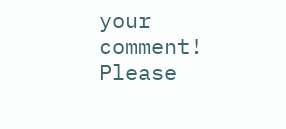your comment!
Please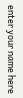enter your name here